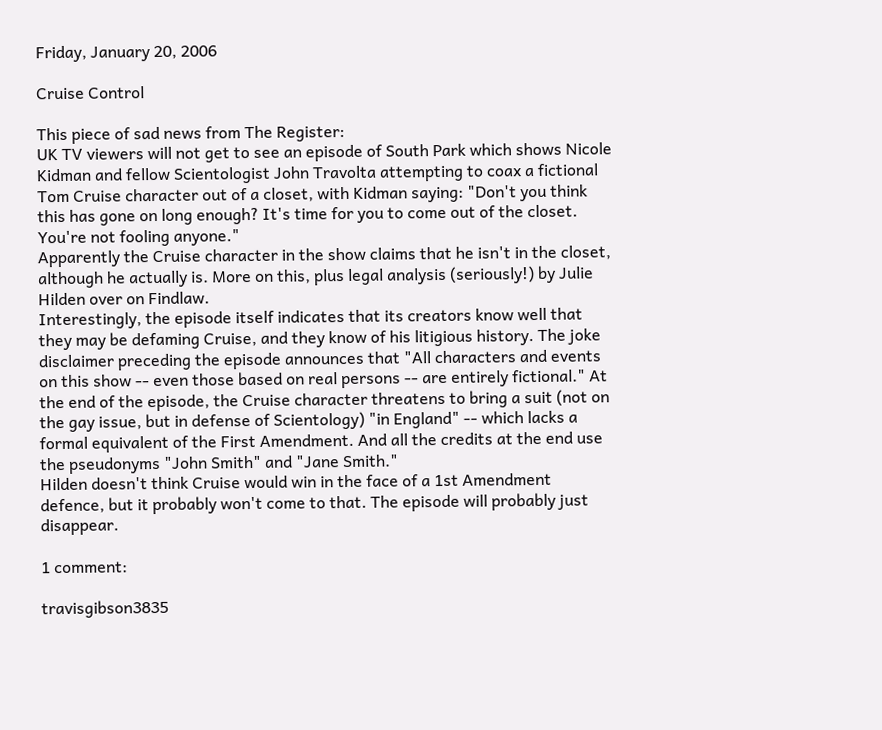Friday, January 20, 2006

Cruise Control

This piece of sad news from The Register:
UK TV viewers will not get to see an episode of South Park which shows Nicole Kidman and fellow Scientologist John Travolta attempting to coax a fictional Tom Cruise character out of a closet, with Kidman saying: "Don't you think this has gone on long enough? It's time for you to come out of the closet. You're not fooling anyone."
Apparently the Cruise character in the show claims that he isn't in the closet, although he actually is. More on this, plus legal analysis (seriously!) by Julie Hilden over on Findlaw.
Interestingly, the episode itself indicates that its creators know well that they may be defaming Cruise, and they know of his litigious history. The joke disclaimer preceding the episode announces that "All characters and events on this show -- even those based on real persons -- are entirely fictional." At the end of the episode, the Cruise character threatens to bring a suit (not on the gay issue, but in defense of Scientology) "in England" -- which lacks a formal equivalent of the First Amendment. And all the credits at the end use the pseudonyms "John Smith" and "Jane Smith."
Hilden doesn't think Cruise would win in the face of a 1st Amendment defence, but it probably won't come to that. The episode will probably just disappear.

1 comment:

travisgibson3835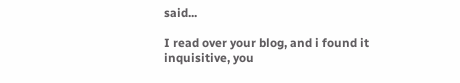said...

I read over your blog, and i found it inquisitive, you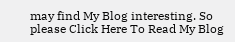may find My Blog interesting. So please Click Here To Read My Blog